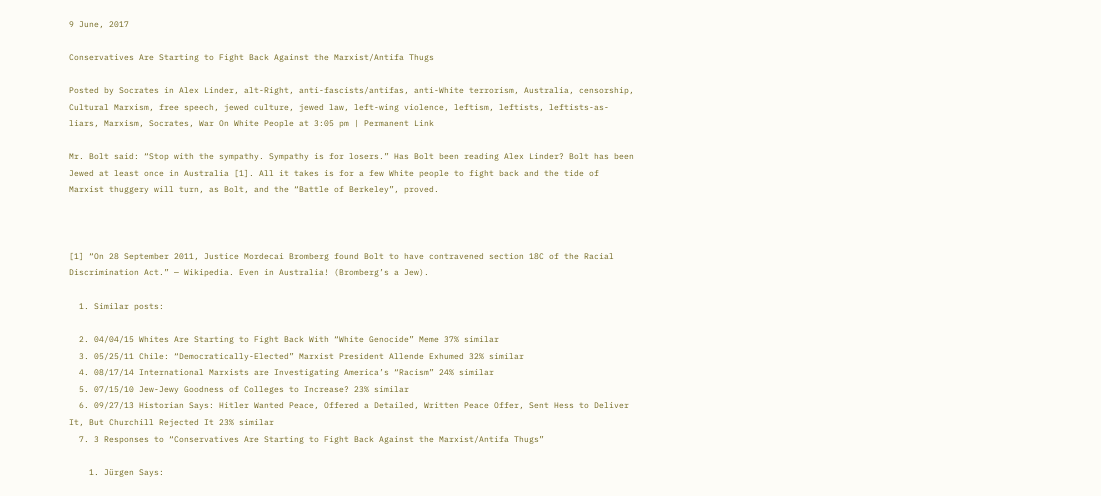9 June, 2017

Conservatives Are Starting to Fight Back Against the Marxist/Antifa Thugs

Posted by Socrates in Alex Linder, alt-Right, anti-fascists/antifas, anti-White terrorism, Australia, censorship, Cultural Marxism, free speech, jewed culture, jewed law, left-wing violence, leftism, leftists, leftists-as-liars, Marxism, Socrates, War On White People at 3:05 pm | Permanent Link

Mr. Bolt said: “Stop with the sympathy. Sympathy is for losers.” Has Bolt been reading Alex Linder? Bolt has been Jewed at least once in Australia [1]. All it takes is for a few White people to fight back and the tide of Marxist thuggery will turn, as Bolt, and the “Battle of Berkeley”, proved.



[1] “On 28 September 2011, Justice Mordecai Bromberg found Bolt to have contravened section 18C of the Racial Discrimination Act.” — Wikipedia. Even in Australia! (Bromberg’s a Jew).

  1. Similar posts:

  2. 04/04/15 Whites Are Starting to Fight Back With “White Genocide” Meme 37% similar
  3. 05/25/11 Chile: “Democratically-Elected” Marxist President Allende Exhumed 32% similar
  4. 08/17/14 International Marxists are Investigating America’s “Racism” 24% similar
  5. 07/15/10 Jew-Jewy Goodness of Colleges to Increase? 23% similar
  6. 09/27/13 Historian Says: Hitler Wanted Peace, Offered a Detailed, Written Peace Offer, Sent Hess to Deliver It, But Churchill Rejected It 23% similar
  7. 3 Responses to “Conservatives Are Starting to Fight Back Against the Marxist/Antifa Thugs”

    1. Jürgen Says: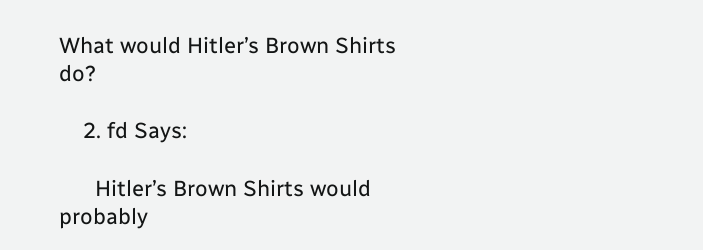What would Hitler’s Brown Shirts do?

    2. fd Says:

      Hitler’s Brown Shirts would probably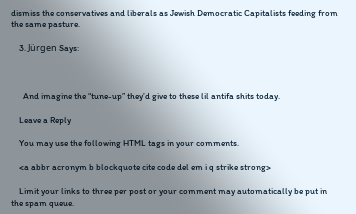dismiss the conservatives and liberals as Jewish Democratic Capitalists feeding from the same pasture.

    3. Jürgen Says:



      And imagine the “tune-up” they’d give to these lil antifa shits today.

    Leave a Reply

    You may use the following HTML tags in your comments.

    <a abbr acronym b blockquote cite code del em i q strike strong>

    Limit your links to three per post or your comment may automatically be put in the spam queue.